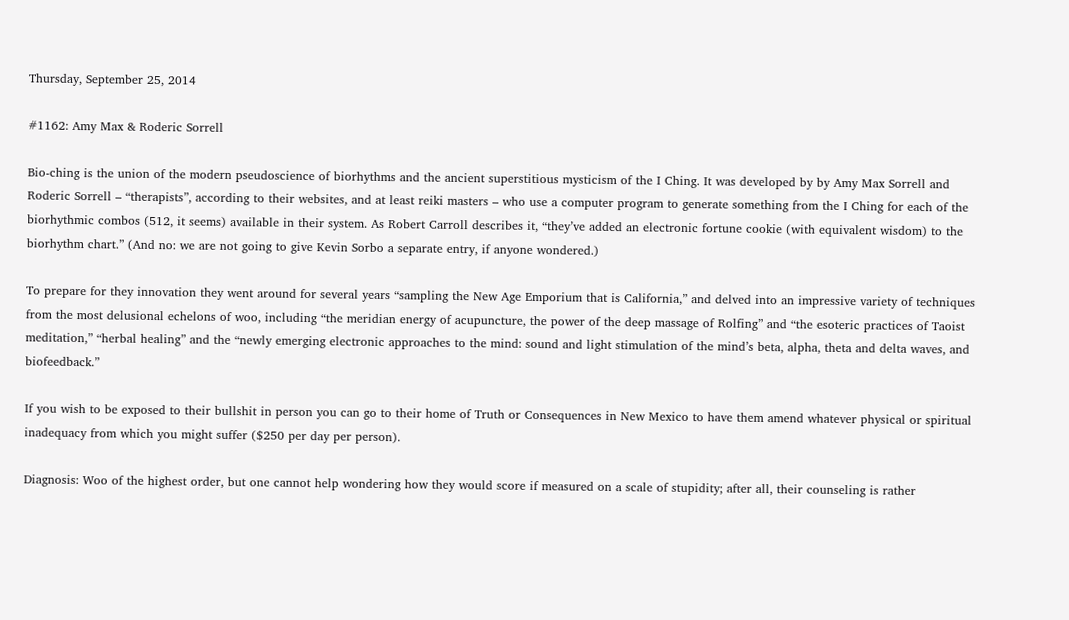Thursday, September 25, 2014

#1162: Amy Max & Roderic Sorrell

Bio-ching is the union of the modern pseudoscience of biorhythms and the ancient superstitious mysticism of the I Ching. It was developed by by Amy Max Sorrell and Roderic Sorrell – “therapists”, according to their websites, and at least reiki masters – who use a computer program to generate something from the I Ching for each of the biorhythmic combos (512, it seems) available in their system. As Robert Carroll describes it, “they’ve added an electronic fortune cookie (with equivalent wisdom) to the biorhythm chart.” (And no: we are not going to give Kevin Sorbo a separate entry, if anyone wondered.)

To prepare for they innovation they went around for several years “sampling the New Age Emporium that is California,” and delved into an impressive variety of techniques from the most delusional echelons of woo, including “the meridian energy of acupuncture, the power of the deep massage of Rolfing” and “the esoteric practices of Taoist meditation,” “herbal healing” and the “newly emerging electronic approaches to the mind: sound and light stimulation of the mind’s beta, alpha, theta and delta waves, and biofeedback.”

If you wish to be exposed to their bullshit in person you can go to their home of Truth or Consequences in New Mexico to have them amend whatever physical or spiritual inadequacy from which you might suffer ($250 per day per person).

Diagnosis: Woo of the highest order, but one cannot help wondering how they would score if measured on a scale of stupidity; after all, their counseling is rather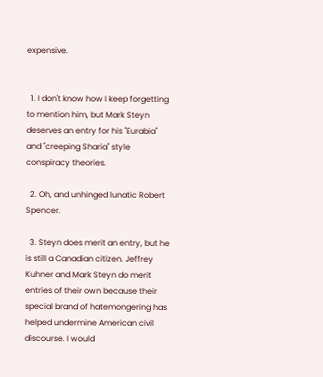expensive.


  1. I don't know how I keep forgetting to mention him, but Mark Steyn deserves an entry for his "Eurabia" and "creeping Sharia" style conspiracy theories.

  2. Oh, and unhinged lunatic Robert Spencer.

  3. Steyn does merit an entry, but he is still a Canadian citizen. Jeffrey Kuhner and Mark Steyn do merit entries of their own because their special brand of hatemongering has helped undermine American civil discourse. I would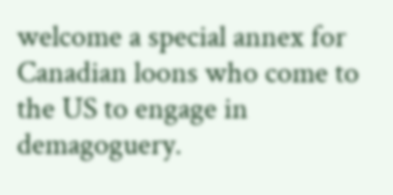welcome a special annex for Canadian loons who come to the US to engage in demagoguery.